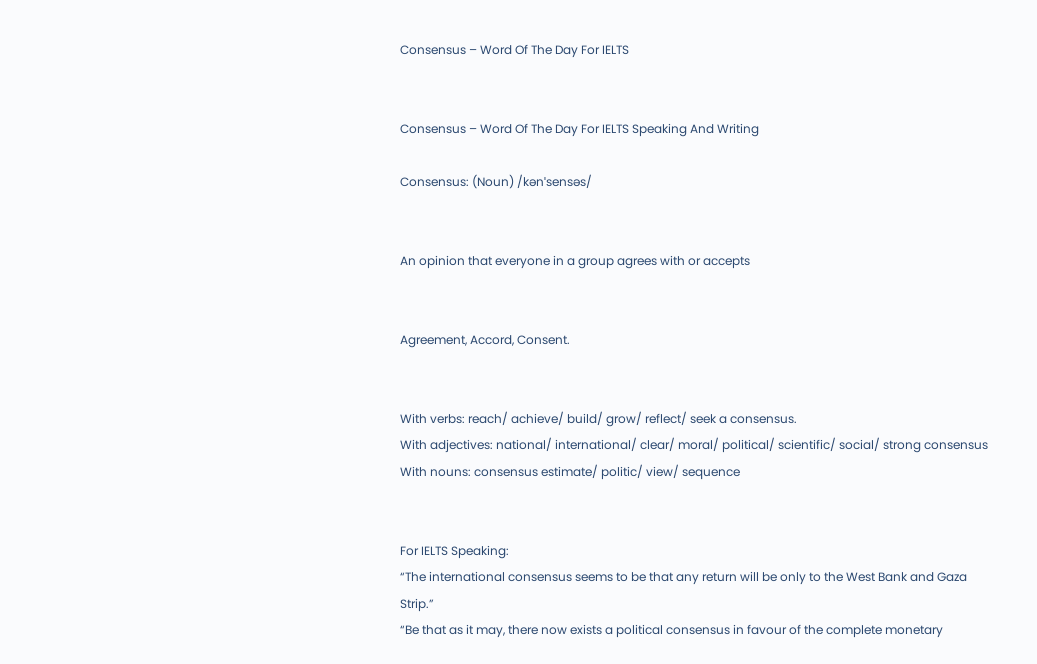Consensus – Word Of The Day For IELTS


Consensus – Word Of The Day For IELTS Speaking And Writing

Consensus: (Noun) /kənˈsensəs/


An opinion that everyone in a group agrees with or accepts


Agreement, Accord, Consent.


With verbs: reach/ achieve/ build/ grow/ reflect/ seek a consensus.
With adjectives: national/ international/ clear/ moral/ political/ scientific/ social/ strong consensus
With nouns: consensus estimate/ politic/ view/ sequence


For IELTS Speaking:
“The international consensus seems to be that any return will be only to the West Bank and Gaza Strip.”
“Be that as it may, there now exists a political consensus in favour of the complete monetary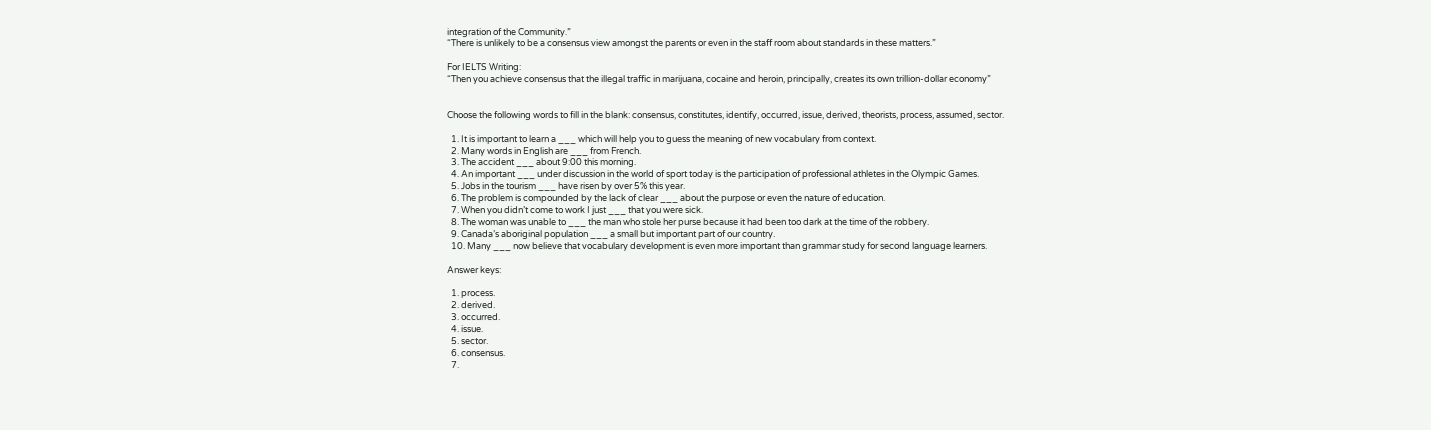integration of the Community.”
“There is unlikely to be a consensus view amongst the parents or even in the staff room about standards in these matters.”

For IELTS Writing:
“Then you achieve consensus that the illegal traffic in marijuana, cocaine and heroin, principally, creates its own trillion-dollar economy”


Choose the following words to fill in the blank: consensus, constitutes, identify, occurred, issue, derived, theorists, process, assumed, sector.

  1. It is important to learn a ___ which will help you to guess the meaning of new vocabulary from context.
  2. Many words in English are ___ from French.
  3. The accident ___ about 9:00 this morning.
  4. An important ___ under discussion in the world of sport today is the participation of professional athletes in the Olympic Games.
  5. Jobs in the tourism ___ have risen by over 5% this year.
  6. The problem is compounded by the lack of clear ___ about the purpose or even the nature of education.
  7. When you didn’t come to work I just ___ that you were sick.
  8. The woman was unable to ___ the man who stole her purse because it had been too dark at the time of the robbery.
  9. Canada’s aboriginal population ___ a small but important part of our country.
  10. Many ___ now believe that vocabulary development is even more important than grammar study for second language learners.

Answer keys:

  1. process.
  2. derived.
  3. occurred.
  4. issue.
  5. sector.
  6. consensus.
  7.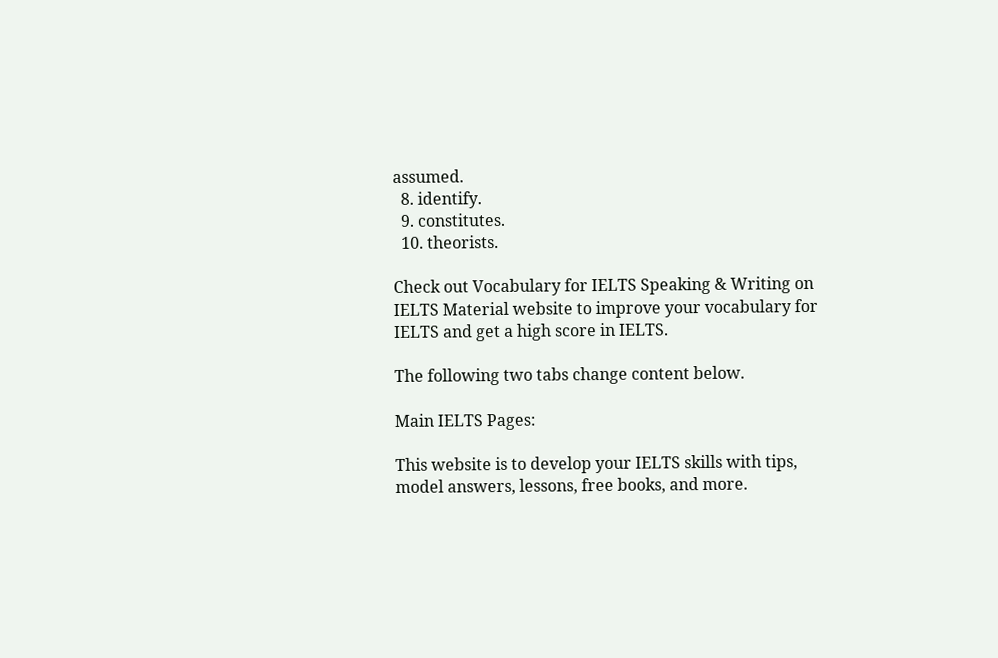assumed.
  8. identify.
  9. constitutes.
  10. theorists.

Check out Vocabulary for IELTS Speaking & Writing on IELTS Material website to improve your vocabulary for IELTS and get a high score in IELTS.

The following two tabs change content below.

Main IELTS Pages:

This website is to develop your IELTS skills with tips, model answers, lessons, free books, and more.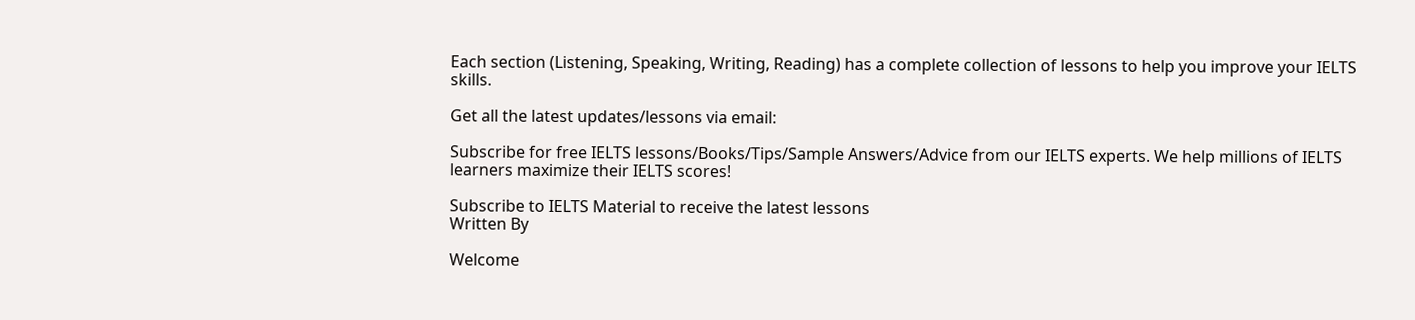Each section (Listening, Speaking, Writing, Reading) has a complete collection of lessons to help you improve your IELTS skills.

Get all the latest updates/lessons via email:

Subscribe for free IELTS lessons/Books/Tips/Sample Answers/Advice from our IELTS experts. We help millions of IELTS learners maximize their IELTS scores!

Subscribe to IELTS Material to receive the latest lessons
Written By

Welcome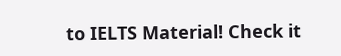to IELTS Material! Check it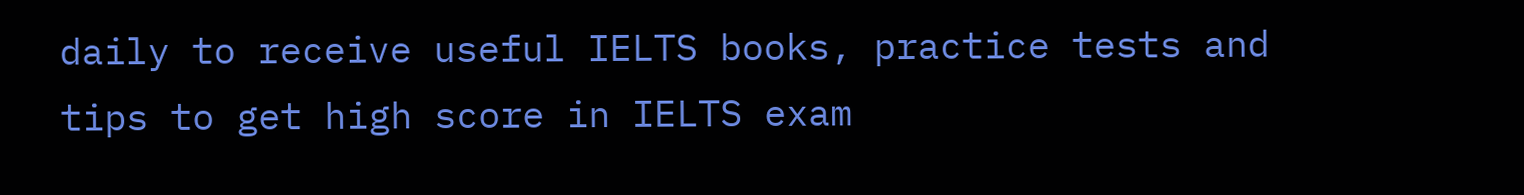daily to receive useful IELTS books, practice tests and tips to get high score in IELTS exam